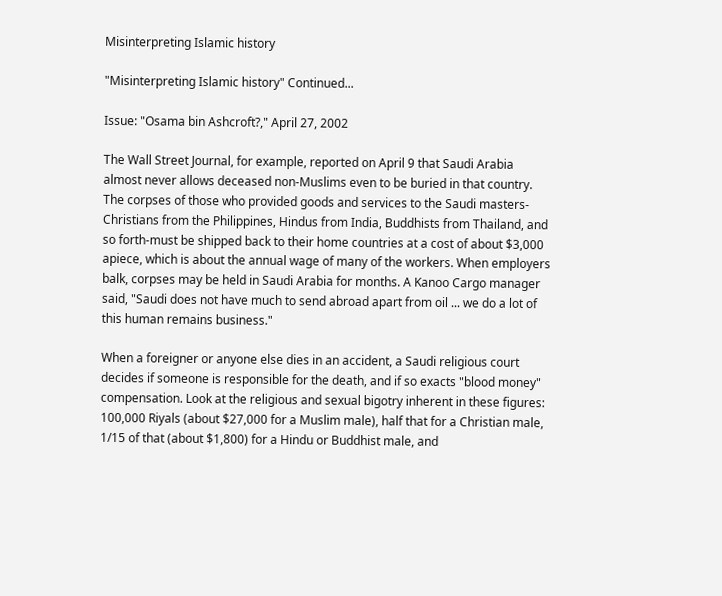Misinterpreting Islamic history

"Misinterpreting Islamic history" Continued...

Issue: "Osama bin Ashcroft?," April 27, 2002

The Wall Street Journal, for example, reported on April 9 that Saudi Arabia almost never allows deceased non-Muslims even to be buried in that country. The corpses of those who provided goods and services to the Saudi masters-Christians from the Philippines, Hindus from India, Buddhists from Thailand, and so forth-must be shipped back to their home countries at a cost of about $3,000 apiece, which is about the annual wage of many of the workers. When employers balk, corpses may be held in Saudi Arabia for months. A Kanoo Cargo manager said, "Saudi does not have much to send abroad apart from oil ... we do a lot of this human remains business."

When a foreigner or anyone else dies in an accident, a Saudi religious court decides if someone is responsible for the death, and if so exacts "blood money" compensation. Look at the religious and sexual bigotry inherent in these figures: 100,000 Riyals (about $27,000 for a Muslim male), half that for a Christian male, 1/15 of that (about $1,800) for a Hindu or Buddhist male, and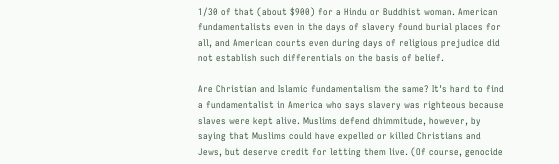1/30 of that (about $900) for a Hindu or Buddhist woman. American fundamentalists even in the days of slavery found burial places for all, and American courts even during days of religious prejudice did not establish such differentials on the basis of belief.

Are Christian and Islamic fundamentalism the same? It's hard to find a fundamentalist in America who says slavery was righteous because slaves were kept alive. Muslims defend dhimmitude, however, by saying that Muslims could have expelled or killed Christians and Jews, but deserve credit for letting them live. (Of course, genocide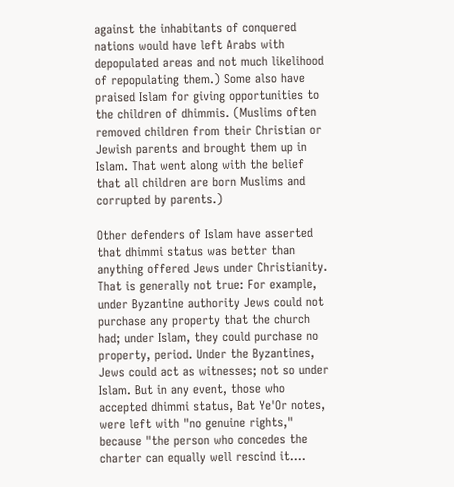against the inhabitants of conquered nations would have left Arabs with depopulated areas and not much likelihood of repopulating them.) Some also have praised Islam for giving opportunities to the children of dhimmis. (Muslims often removed children from their Christian or Jewish parents and brought them up in Islam. That went along with the belief that all children are born Muslims and corrupted by parents.)

Other defenders of Islam have asserted that dhimmi status was better than anything offered Jews under Christianity. That is generally not true: For example, under Byzantine authority Jews could not purchase any property that the church had; under Islam, they could purchase no property, period. Under the Byzantines, Jews could act as witnesses; not so under Islam. But in any event, those who accepted dhimmi status, Bat Ye'Or notes, were left with "no genuine rights," because "the person who concedes the charter can equally well rescind it....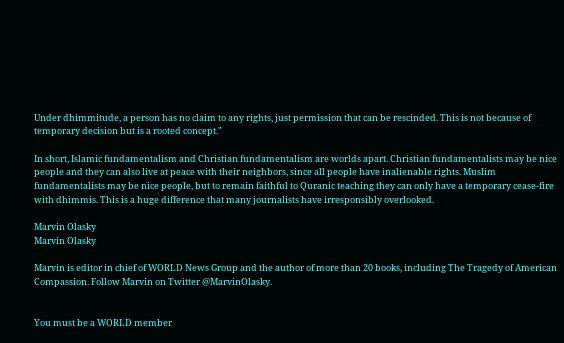Under dhimmitude, a person has no claim to any rights, just permission that can be rescinded. This is not because of temporary decision but is a rooted concept."

In short, Islamic fundamentalism and Christian fundamentalism are worlds apart. Christian fundamentalists may be nice people and they can also live at peace with their neighbors, since all people have inalienable rights. Muslim fundamentalists may be nice people, but to remain faithful to Quranic teaching they can only have a temporary cease-fire with dhimmis. This is a huge difference that many journalists have irresponsibly overlooked.

Marvin Olasky
Marvin Olasky

Marvin is editor in chief of WORLD News Group and the author of more than 20 books, including The Tragedy of American Compassion. Follow Marvin on Twitter @MarvinOlasky.


You must be a WORLD member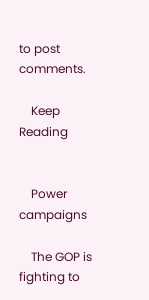to post comments.

    Keep Reading


    Power campaigns

    The GOP is fighting to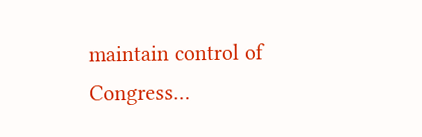maintain control of Congress…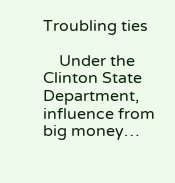Troubling ties

    Under the Clinton State Department, influence from big money…